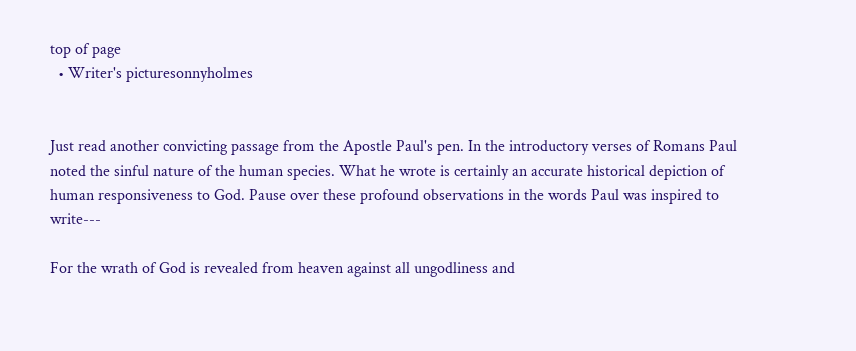top of page
  • Writer's picturesonnyholmes


Just read another convicting passage from the Apostle Paul's pen. In the introductory verses of Romans Paul noted the sinful nature of the human species. What he wrote is certainly an accurate historical depiction of human responsiveness to God. Pause over these profound observations in the words Paul was inspired to write---

For the wrath of God is revealed from heaven against all ungodliness and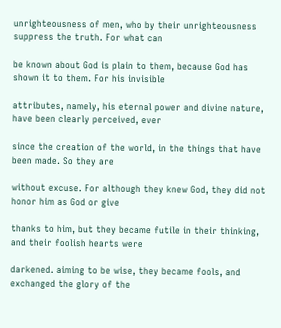unrighteousness of men, who by their unrighteousness suppress the truth. For what can

be known about God is plain to them, because God has shown it to them. For his invisible

attributes, namely, his eternal power and divine nature, have been clearly perceived, ever

since the creation of the world, in the things that have been made. So they are

without excuse. For although they knew God, they did not honor him as God or give

thanks to him, but they became futile in their thinking, and their foolish hearts were

darkened. aiming to be wise, they became fools, and exchanged the glory of the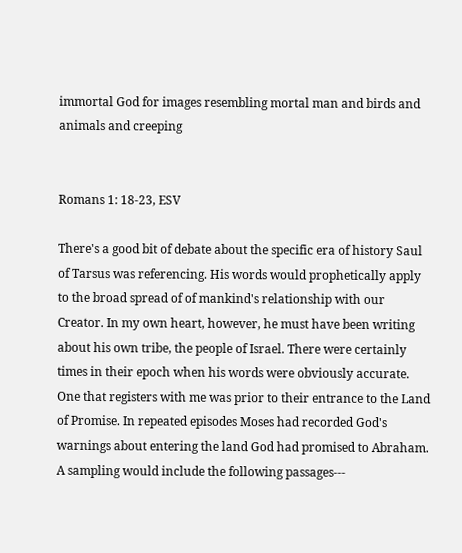immortal God for images resembling mortal man and birds and animals and creeping


Romans 1: 18-23, ESV

There's a good bit of debate about the specific era of history Saul of Tarsus was referencing. His words would prophetically apply to the broad spread of of mankind's relationship with our Creator. In my own heart, however, he must have been writing about his own tribe, the people of Israel. There were certainly times in their epoch when his words were obviously accurate. One that registers with me was prior to their entrance to the Land of Promise. In repeated episodes Moses had recorded God's warnings about entering the land God had promised to Abraham. A sampling would include the following passages---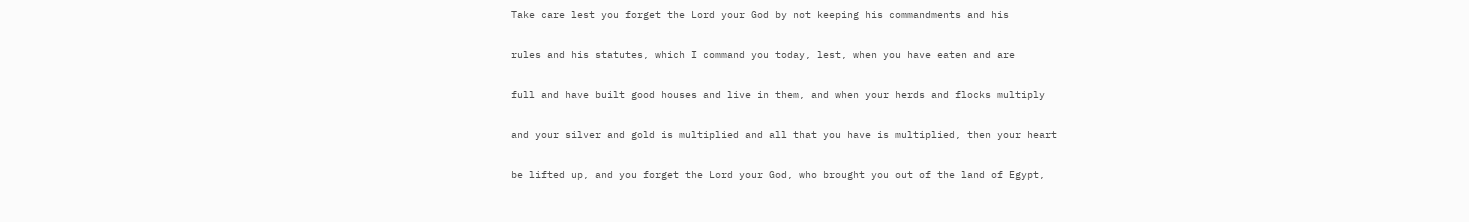Take care lest you forget the Lord your God by not keeping his commandments and his

rules and his statutes, which I command you today, lest, when you have eaten and are

full and have built good houses and live in them, and when your herds and flocks multiply

and your silver and gold is multiplied and all that you have is multiplied, then your heart

be lifted up, and you forget the Lord your God, who brought you out of the land of Egypt,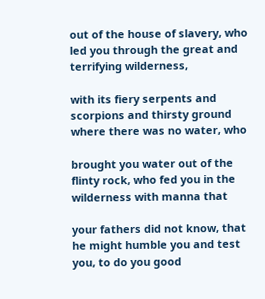out of the house of slavery, who led you through the great and terrifying wilderness,

with its fiery serpents and scorpions and thirsty ground where there was no water, who

brought you water out of the flinty rock, who fed you in the wilderness with manna that

your fathers did not know, that he might humble you and test you, to do you good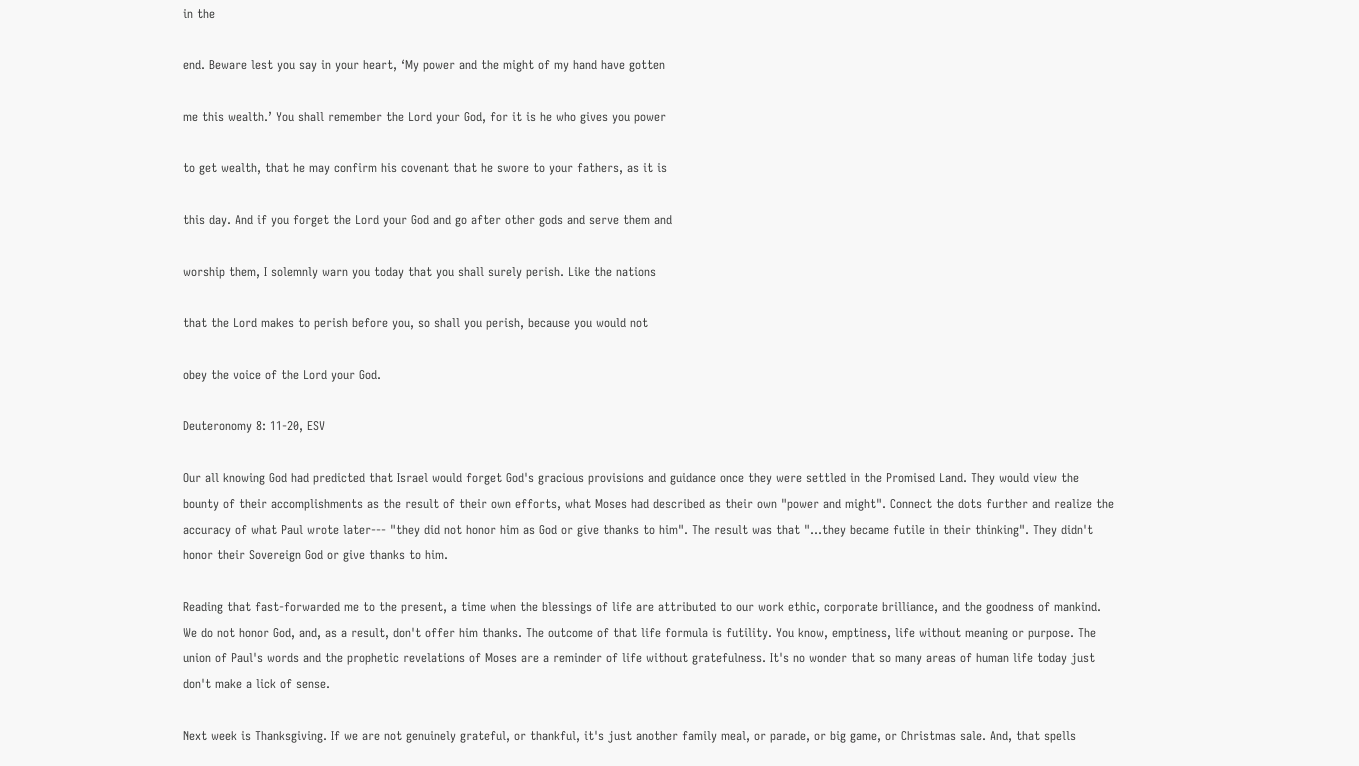in the

end. Beware lest you say in your heart, ‘My power and the might of my hand have gotten

me this wealth.’ You shall remember the Lord your God, for it is he who gives you power

to get wealth, that he may confirm his covenant that he swore to your fathers, as it is

this day. And if you forget the Lord your God and go after other gods and serve them and

worship them, I solemnly warn you today that you shall surely perish. Like the nations

that the Lord makes to perish before you, so shall you perish, because you would not

obey the voice of the Lord your God.

Deuteronomy 8: 11-20, ESV

Our all knowing God had predicted that Israel would forget God's gracious provisions and guidance once they were settled in the Promised Land. They would view the bounty of their accomplishments as the result of their own efforts, what Moses had described as their own "power and might". Connect the dots further and realize the accuracy of what Paul wrote later--- "they did not honor him as God or give thanks to him". The result was that "...they became futile in their thinking". They didn't honor their Sovereign God or give thanks to him.

Reading that fast-forwarded me to the present, a time when the blessings of life are attributed to our work ethic, corporate brilliance, and the goodness of mankind. We do not honor God, and, as a result, don't offer him thanks. The outcome of that life formula is futility. You know, emptiness, life without meaning or purpose. The union of Paul's words and the prophetic revelations of Moses are a reminder of life without gratefulness. It's no wonder that so many areas of human life today just don't make a lick of sense.

Next week is Thanksgiving. If we are not genuinely grateful, or thankful, it's just another family meal, or parade, or big game, or Christmas sale. And, that spells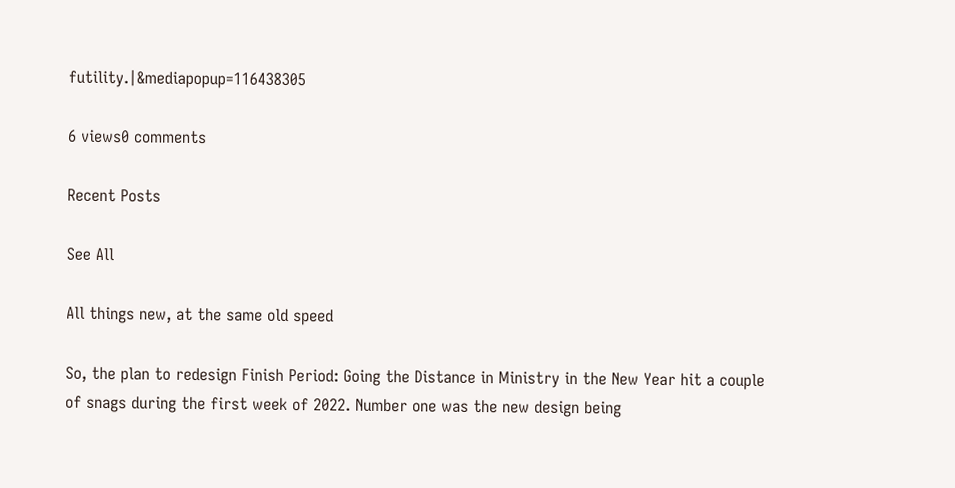futility.|&mediapopup=116438305

6 views0 comments

Recent Posts

See All

All things new, at the same old speed

So, the plan to redesign Finish Period: Going the Distance in Ministry in the New Year hit a couple of snags during the first week of 2022. Number one was the new design being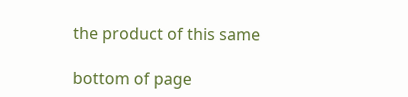the product of this same

bottom of page